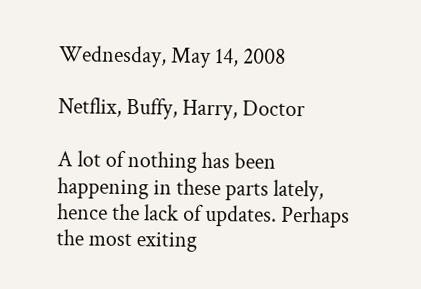Wednesday, May 14, 2008

Netflix, Buffy, Harry, Doctor

A lot of nothing has been happening in these parts lately, hence the lack of updates. Perhaps the most exiting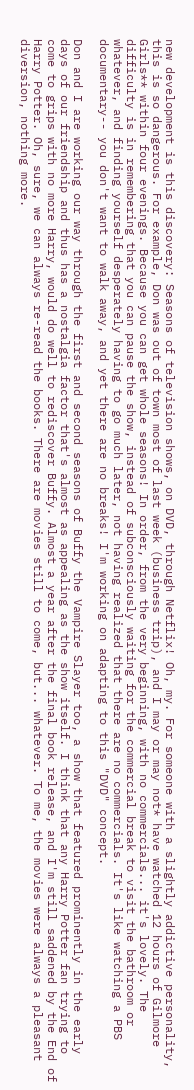new development is this discovery: Seasons of television shows, on DVD, through Netflix! Oh, my. For someone with a slightly addictive personality, this is so dangerous. For example, Don was out of town most of last week (business trip), and I may or may not* have watched 12 hours of Gilmore Girls** within four evenings. Because you can get whole seasons! In order, from the very beginning, with no commercials... it's lovely. The difficulty is in remembering that you can pause the show, instead of subconsciously waiting for the commercial break to visit the bathroom or whatever, and finding yourself desperately having to go much later, not having realized that there are no commercials. It's like watching a PBS documentary-- you don't want to walk away, and yet there are no breaks! I'm working on adapting to this "DVD" concept.

Don and I are working our way through the first and second seasons of Buffy the Vampire Slayer too, a show that featured prominently in the early days of our friendship and thus has a nostalgia factor that's almost as appealing as the show itself. I think that any Harry Potter fan trying to come to grips with no more Harry, would do well to rediscover Buffy. Almost a year after the final book release, and I'm still saddened by the End of Harry Potter. Oh, sure, we can always re-read the books. There are movies still to come, but... whatever. To me, the movies were always a pleasant diversion, nothing more.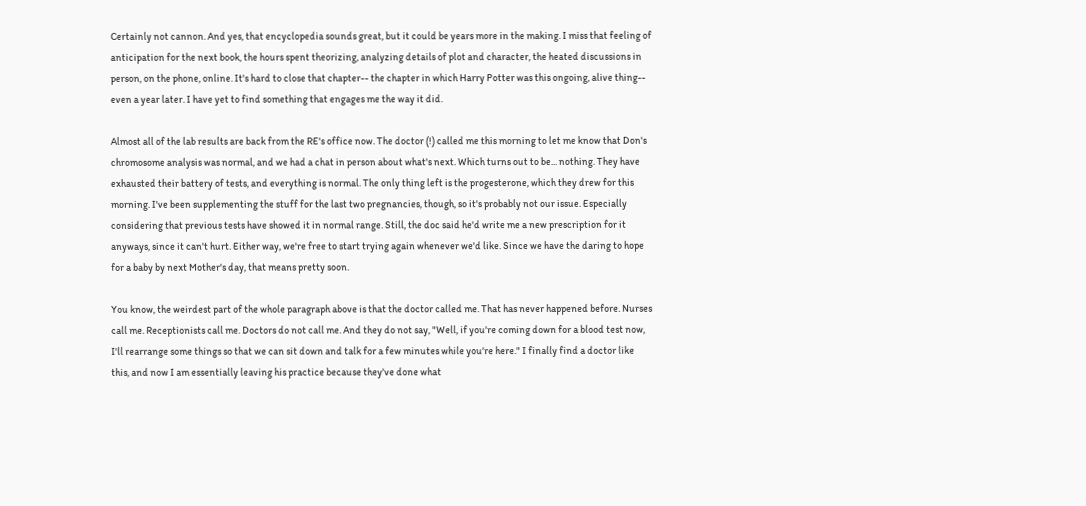Certainly not cannon. And yes, that encyclopedia sounds great, but it could be years more in the making. I miss that feeling of anticipation for the next book, the hours spent theorizing, analyzing details of plot and character, the heated discussions in person, on the phone, online. It's hard to close that chapter-- the chapter in which Harry Potter was this ongoing, alive thing-- even a year later. I have yet to find something that engages me the way it did.

Almost all of the lab results are back from the RE's office now. The doctor (!) called me this morning to let me know that Don's chromosome analysis was normal, and we had a chat in person about what's next. Which turns out to be... nothing. They have exhausted their battery of tests, and everything is normal. The only thing left is the progesterone, which they drew for this morning. I've been supplementing the stuff for the last two pregnancies, though, so it's probably not our issue. Especially considering that previous tests have showed it in normal range. Still, the doc said he'd write me a new prescription for it anyways, since it can't hurt. Either way, we're free to start trying again whenever we'd like. Since we have the daring to hope for a baby by next Mother's day, that means pretty soon.

You know, the weirdest part of the whole paragraph above is that the doctor called me. That has never happened before. Nurses call me. Receptionists call me. Doctors do not call me. And they do not say, "Well, if you're coming down for a blood test now, I'll rearrange some things so that we can sit down and talk for a few minutes while you're here." I finally find a doctor like this, and now I am essentially leaving his practice because they've done what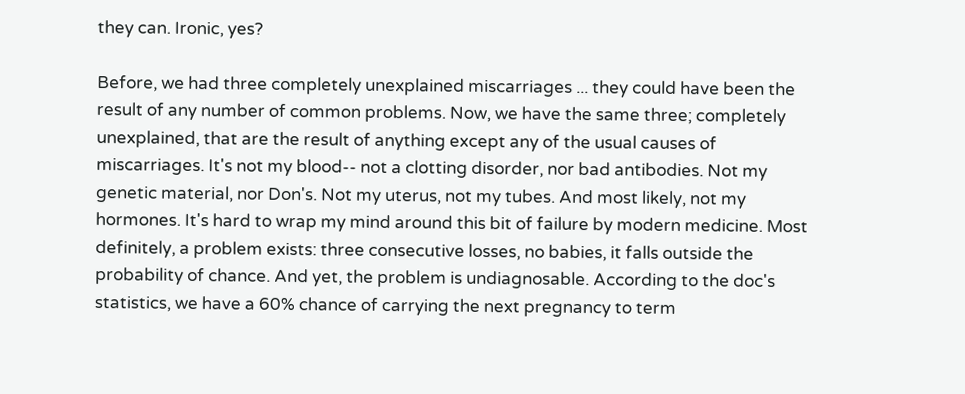they can. Ironic, yes?

Before, we had three completely unexplained miscarriages ... they could have been the result of any number of common problems. Now, we have the same three; completely unexplained, that are the result of anything except any of the usual causes of miscarriages. It's not my blood-- not a clotting disorder, nor bad antibodies. Not my genetic material, nor Don's. Not my uterus, not my tubes. And most likely, not my hormones. It's hard to wrap my mind around this bit of failure by modern medicine. Most definitely, a problem exists: three consecutive losses, no babies, it falls outside the probability of chance. And yet, the problem is undiagnosable. According to the doc's statistics, we have a 60% chance of carrying the next pregnancy to term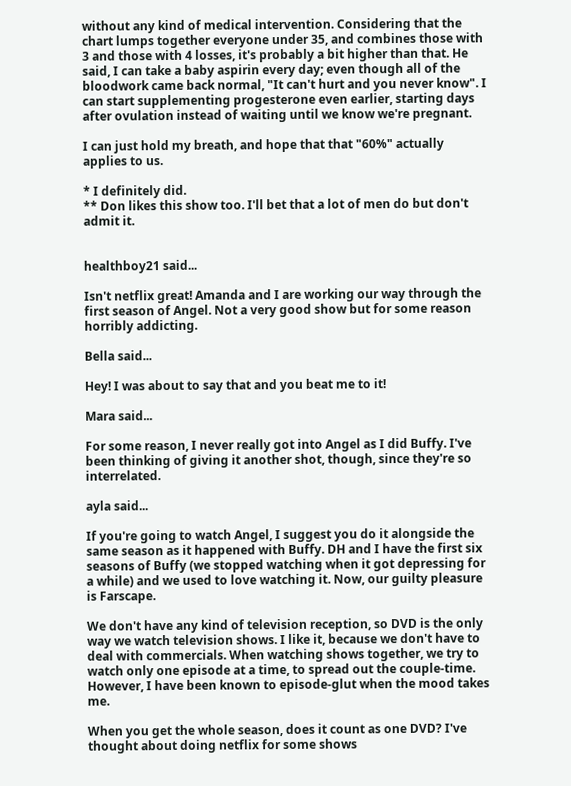without any kind of medical intervention. Considering that the chart lumps together everyone under 35, and combines those with 3 and those with 4 losses, it's probably a bit higher than that. He said, I can take a baby aspirin every day; even though all of the bloodwork came back normal, "It can't hurt and you never know". I can start supplementing progesterone even earlier, starting days after ovulation instead of waiting until we know we're pregnant.

I can just hold my breath, and hope that that "60%" actually applies to us.

* I definitely did.
** Don likes this show too. I'll bet that a lot of men do but don't admit it.


healthboy21 said...

Isn't netflix great! Amanda and I are working our way through the first season of Angel. Not a very good show but for some reason horribly addicting.

Bella said...

Hey! I was about to say that and you beat me to it!

Mara said...

For some reason, I never really got into Angel as I did Buffy. I've been thinking of giving it another shot, though, since they're so interrelated.

ayla said...

If you're going to watch Angel, I suggest you do it alongside the same season as it happened with Buffy. DH and I have the first six seasons of Buffy (we stopped watching when it got depressing for a while) and we used to love watching it. Now, our guilty pleasure is Farscape.

We don't have any kind of television reception, so DVD is the only way we watch television shows. I like it, because we don't have to deal with commercials. When watching shows together, we try to watch only one episode at a time, to spread out the couple-time. However, I have been known to episode-glut when the mood takes me.

When you get the whole season, does it count as one DVD? I've thought about doing netflix for some shows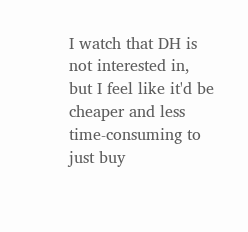I watch that DH is not interested in, but I feel like it'd be cheaper and less time-consuming to just buy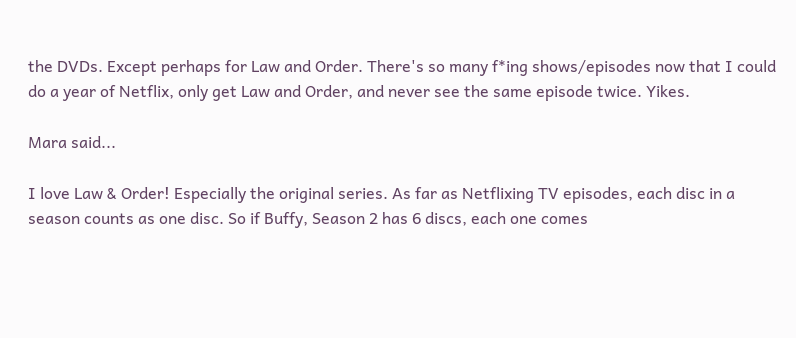the DVDs. Except perhaps for Law and Order. There's so many f*ing shows/episodes now that I could do a year of Netflix, only get Law and Order, and never see the same episode twice. Yikes.

Mara said...

I love Law & Order! Especially the original series. As far as Netflixing TV episodes, each disc in a season counts as one disc. So if Buffy, Season 2 has 6 discs, each one comes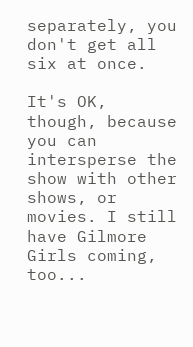separately, you don't get all six at once.

It's OK, though, because you can intersperse the show with other shows, or movies. I still have Gilmore Girls coming, too...